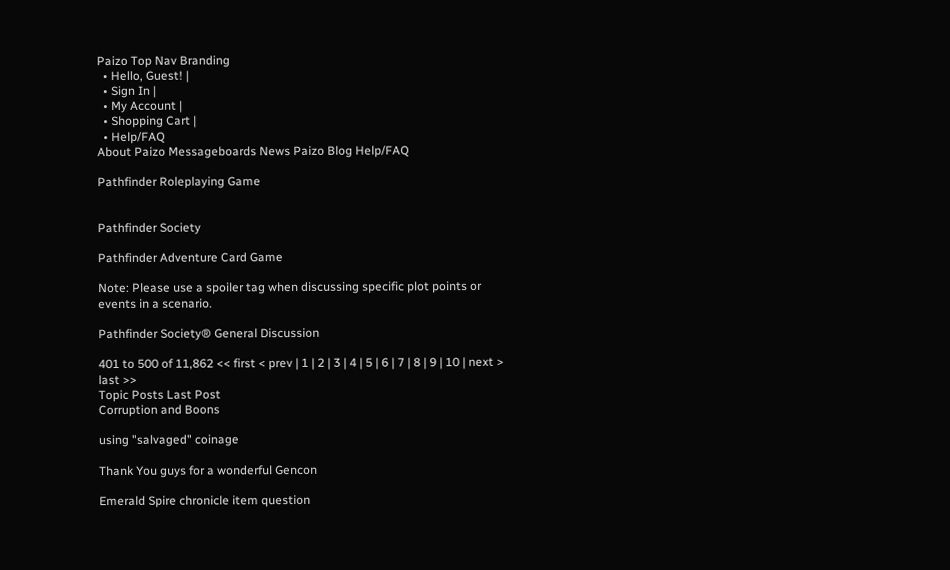Paizo Top Nav Branding
  • Hello, Guest! |
  • Sign In |
  • My Account |
  • Shopping Cart |
  • Help/FAQ
About Paizo Messageboards News Paizo Blog Help/FAQ

Pathfinder Roleplaying Game


Pathfinder Society

Pathfinder Adventure Card Game

Note: Please use a spoiler tag when discussing specific plot points or events in a scenario.

Pathfinder Society® General Discussion

401 to 500 of 11,862 << first < prev | 1 | 2 | 3 | 4 | 5 | 6 | 7 | 8 | 9 | 10 | next > last >>
Topic Posts Last Post
Corruption and Boons

using "salvaged" coinage

Thank You guys for a wonderful Gencon

Emerald Spire chronicle item question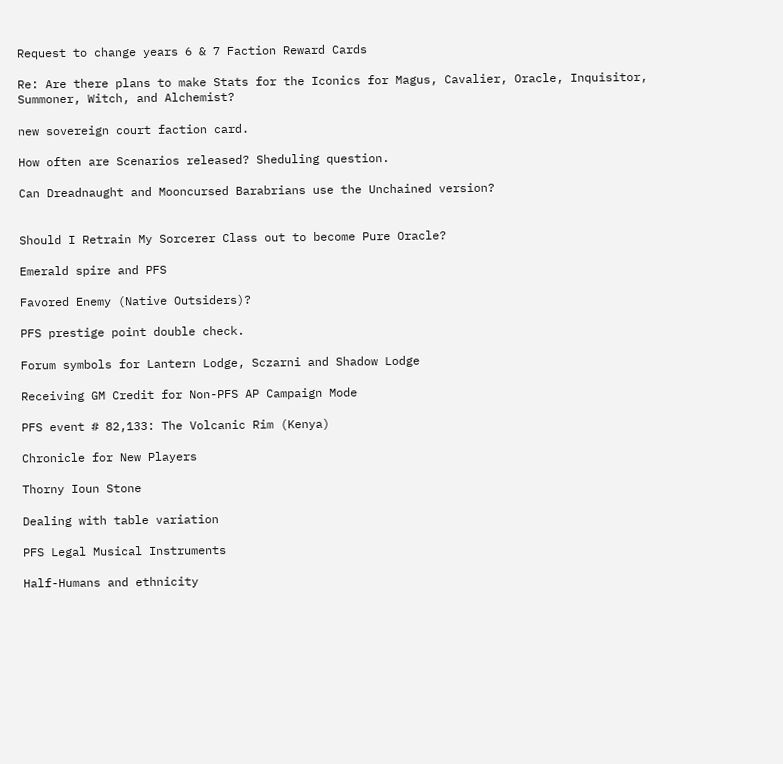Request to change years 6 & 7 Faction Reward Cards

Re: Are there plans to make Stats for the Iconics for Magus, Cavalier, Oracle, Inquisitor, Summoner, Witch, and Alchemist?

new sovereign court faction card.

How often are Scenarios released? Sheduling question.

Can Dreadnaught and Mooncursed Barabrians use the Unchained version?


Should I Retrain My Sorcerer Class out to become Pure Oracle?

Emerald spire and PFS

Favored Enemy (Native Outsiders)?

PFS prestige point double check.

Forum symbols for Lantern Lodge, Sczarni and Shadow Lodge

Receiving GM Credit for Non-PFS AP Campaign Mode

PFS event # 82,133: The Volcanic Rim (Kenya)

Chronicle for New Players

Thorny Ioun Stone

Dealing with table variation

PFS Legal Musical Instruments

Half-Humans and ethnicity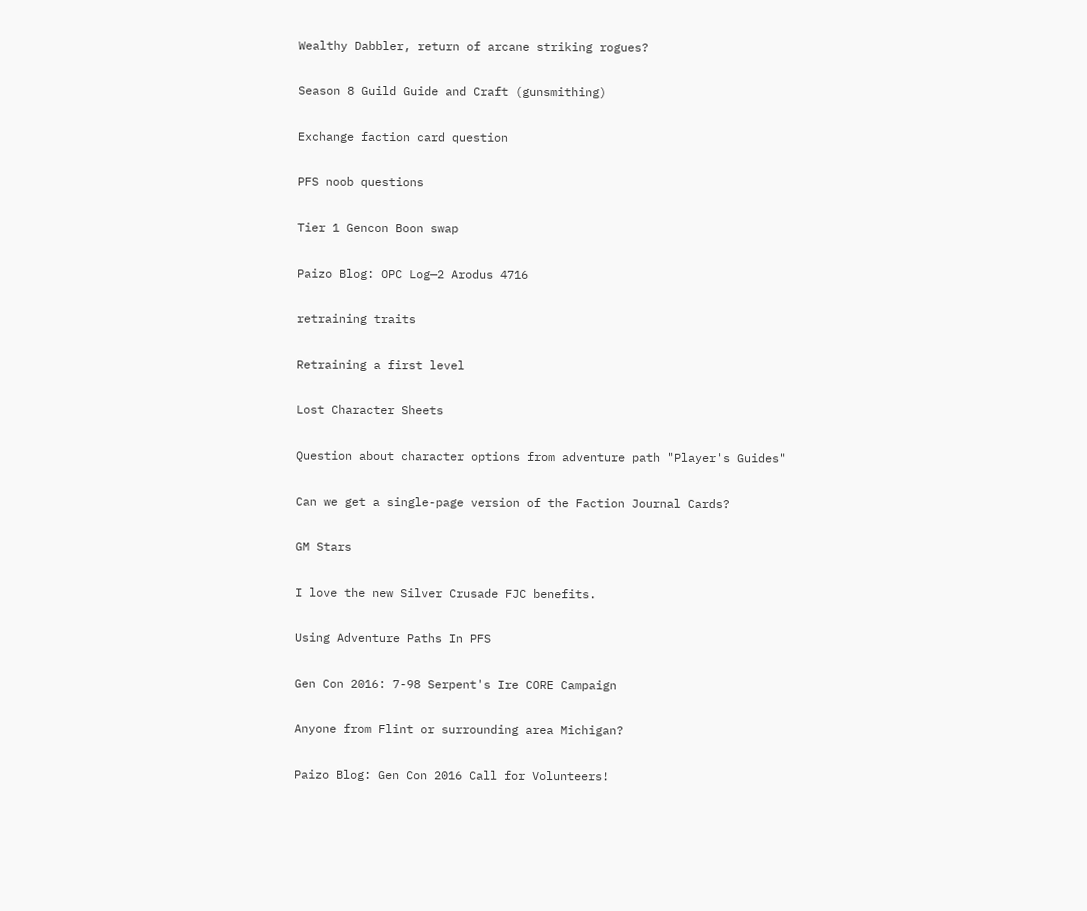Wealthy Dabbler, return of arcane striking rogues?

Season 8 Guild Guide and Craft (gunsmithing)

Exchange faction card question

PFS noob questions

Tier 1 Gencon Boon swap

Paizo Blog: OPC Log—2 Arodus 4716

retraining traits

Retraining a first level

Lost Character Sheets

Question about character options from adventure path "Player's Guides"

Can we get a single-page version of the Faction Journal Cards?

GM Stars

I love the new Silver Crusade FJC benefits.

Using Adventure Paths In PFS

Gen Con 2016: 7-98 Serpent's Ire CORE Campaign

Anyone from Flint or surrounding area Michigan?

Paizo Blog: Gen Con 2016 Call for Volunteers!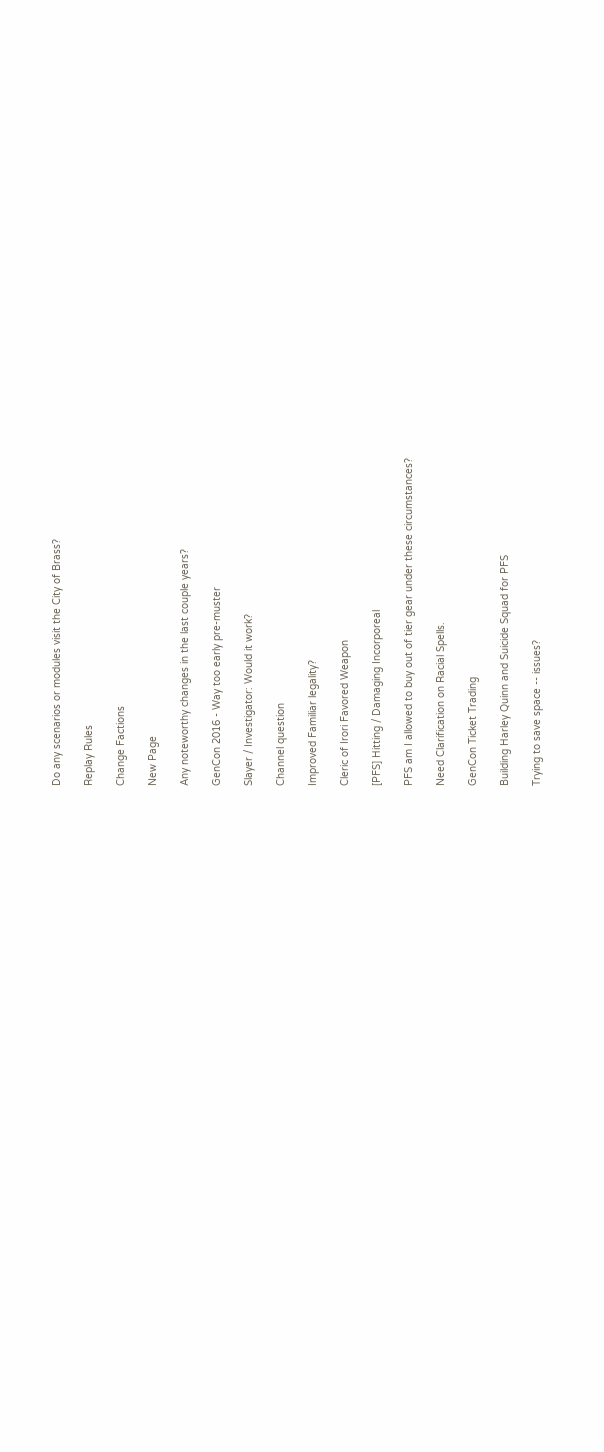Do any scenarios or modules visit the City of Brass?

Replay Rules

Change Factions

New Page

Any noteworthy changes in the last couple years?

GenCon 2016 - Way too early pre-muster

Slayer / Investigator: Would it work?

Channel question

Improved Familiar legality?

Cleric of Irori Favored Weapon

[PFS] Hitting / Damaging Incorporeal

PFS am I allowed to buy out of tier gear under these circumstances?

Need Clarification on Racial Spells.

GenCon Ticket Trading

Building Harley Quinn and Suicide Squad for PFS

Trying to save space -- issues?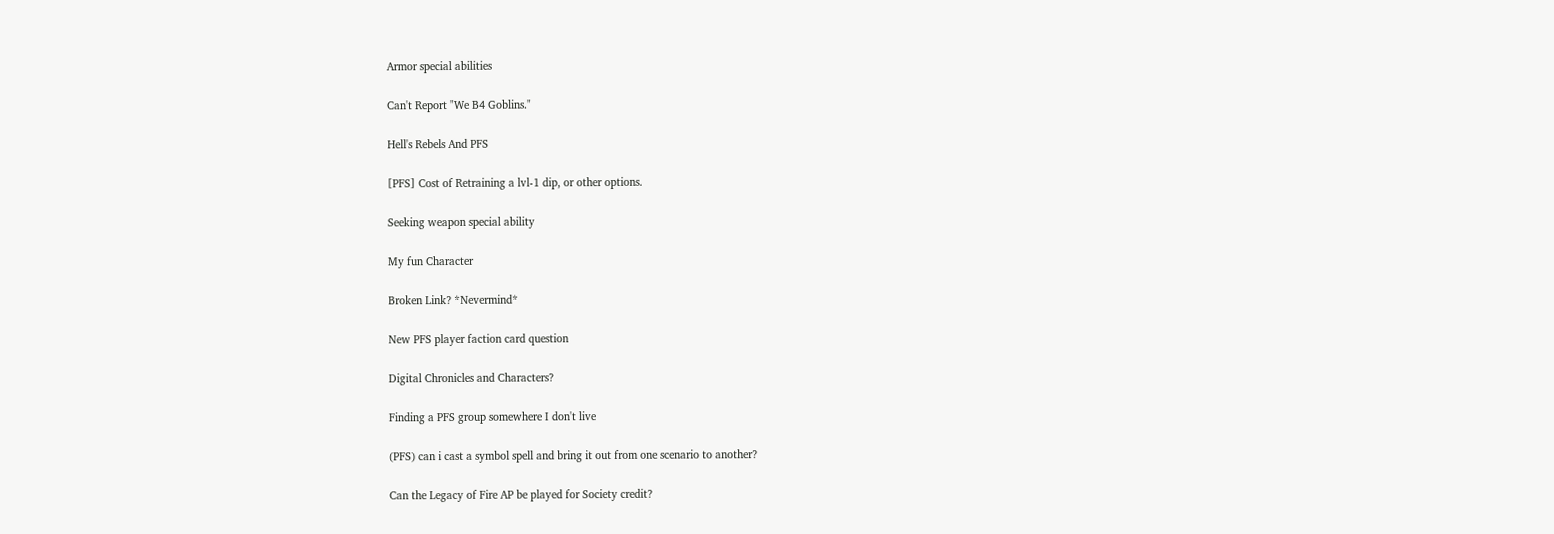Armor special abilities

Can't Report "We B4 Goblins."

Hell's Rebels And PFS

[PFS] Cost of Retraining a lvl-1 dip, or other options.

Seeking weapon special ability

My fun Character

Broken Link? *Nevermind*

New PFS player faction card question

Digital Chronicles and Characters?

Finding a PFS group somewhere I don't live

(PFS) can i cast a symbol spell and bring it out from one scenario to another?

Can the Legacy of Fire AP be played for Society credit?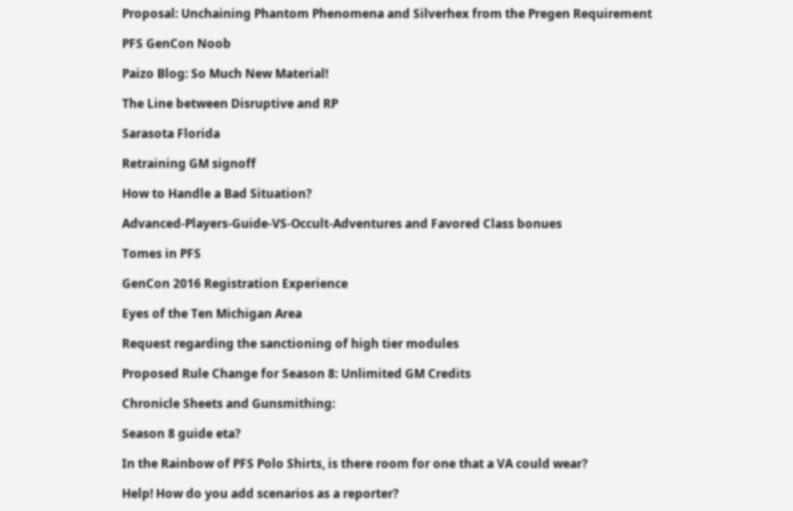Proposal: Unchaining Phantom Phenomena and Silverhex from the Pregen Requirement

PFS GenCon Noob

Paizo Blog: So Much New Material!

The Line between Disruptive and RP

Sarasota Florida

Retraining GM signoff

How to Handle a Bad Situation?

Advanced-Players-Guide-VS-Occult-Adventures and Favored Class bonues

Tomes in PFS

GenCon 2016 Registration Experience

Eyes of the Ten Michigan Area

Request regarding the sanctioning of high tier modules

Proposed Rule Change for Season 8: Unlimited GM Credits

Chronicle Sheets and Gunsmithing:

Season 8 guide eta?

In the Rainbow of PFS Polo Shirts, is there room for one that a VA could wear?

Help! How do you add scenarios as a reporter?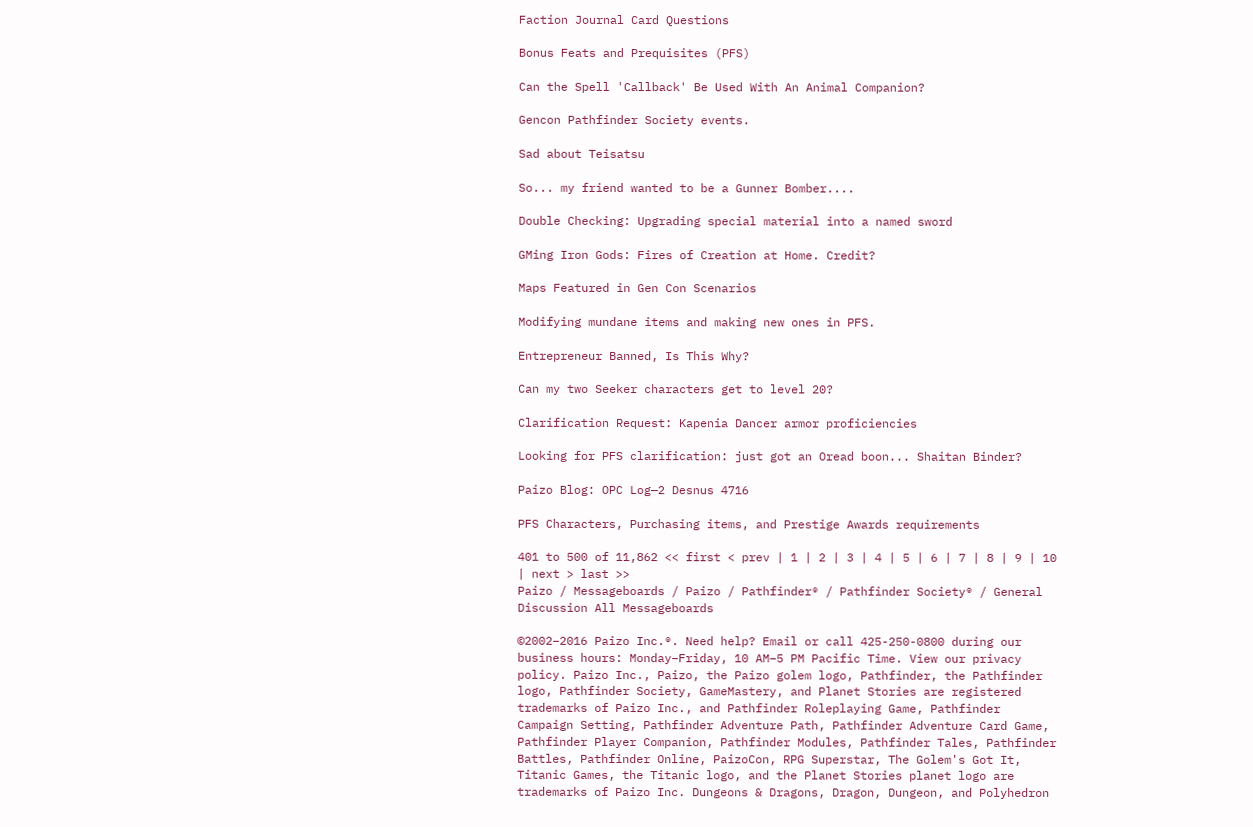Faction Journal Card Questions

Bonus Feats and Prequisites (PFS)

Can the Spell 'Callback' Be Used With An Animal Companion?

Gencon Pathfinder Society events.

Sad about Teisatsu

So... my friend wanted to be a Gunner Bomber....

Double Checking: Upgrading special material into a named sword

GMing Iron Gods: Fires of Creation at Home. Credit?

Maps Featured in Gen Con Scenarios

Modifying mundane items and making new ones in PFS.

Entrepreneur Banned, Is This Why?

Can my two Seeker characters get to level 20?

Clarification Request: Kapenia Dancer armor proficiencies

Looking for PFS clarification: just got an Oread boon... Shaitan Binder?

Paizo Blog: OPC Log—2 Desnus 4716

PFS Characters, Purchasing items, and Prestige Awards requirements

401 to 500 of 11,862 << first < prev | 1 | 2 | 3 | 4 | 5 | 6 | 7 | 8 | 9 | 10 | next > last >>
Paizo / Messageboards / Paizo / Pathfinder® / Pathfinder Society® / General Discussion All Messageboards

©2002–2016 Paizo Inc.®. Need help? Email or call 425-250-0800 during our business hours: Monday–Friday, 10 AM–5 PM Pacific Time. View our privacy policy. Paizo Inc., Paizo, the Paizo golem logo, Pathfinder, the Pathfinder logo, Pathfinder Society, GameMastery, and Planet Stories are registered trademarks of Paizo Inc., and Pathfinder Roleplaying Game, Pathfinder Campaign Setting, Pathfinder Adventure Path, Pathfinder Adventure Card Game, Pathfinder Player Companion, Pathfinder Modules, Pathfinder Tales, Pathfinder Battles, Pathfinder Online, PaizoCon, RPG Superstar, The Golem's Got It, Titanic Games, the Titanic logo, and the Planet Stories planet logo are trademarks of Paizo Inc. Dungeons & Dragons, Dragon, Dungeon, and Polyhedron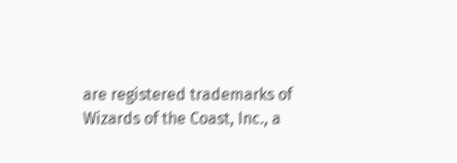are registered trademarks of Wizards of the Coast, Inc., a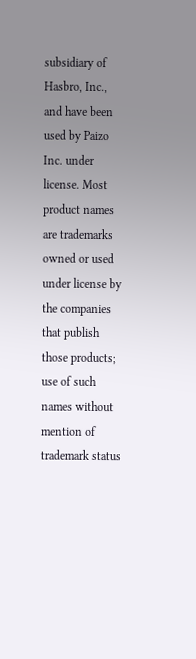subsidiary of Hasbro, Inc., and have been used by Paizo Inc. under license. Most product names are trademarks owned or used under license by the companies that publish those products; use of such names without mention of trademark status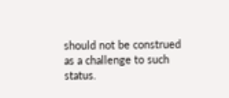should not be construed as a challenge to such status.